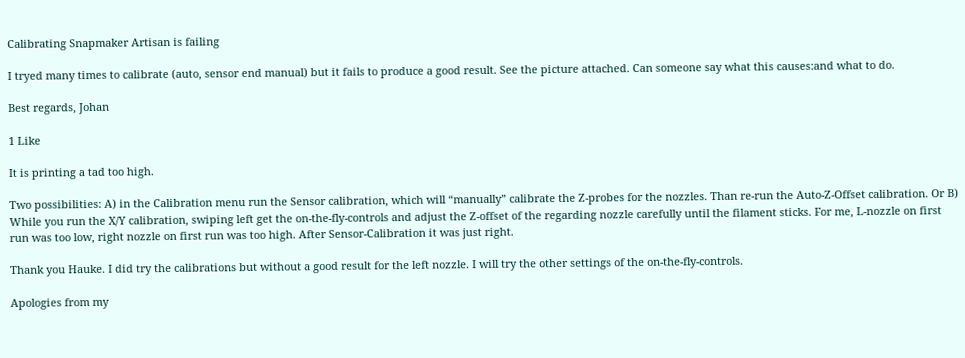Calibrating Snapmaker Artisan is failing

I tryed many times to calibrate (auto, sensor end manual) but it fails to produce a good result. See the picture attached. Can someone say what this causes:and what to do.

Best regards, Johan

1 Like

It is printing a tad too high.

Two possibilities: A) in the Calibration menu run the Sensor calibration, which will “manually” calibrate the Z-probes for the nozzles. Than re-run the Auto-Z-Offset calibration. Or B) While you run the X/Y calibration, swiping left get the on-the-fly-controls and adjust the Z-offset of the regarding nozzle carefully until the filament sticks. For me, L-nozzle on first run was too low, right nozzle on first run was too high. After Sensor-Calibration it was just right.

Thank you Hauke. I did try the calibrations but without a good result for the left nozzle. I will try the other settings of the on-the-fly-controls.

Apologies from my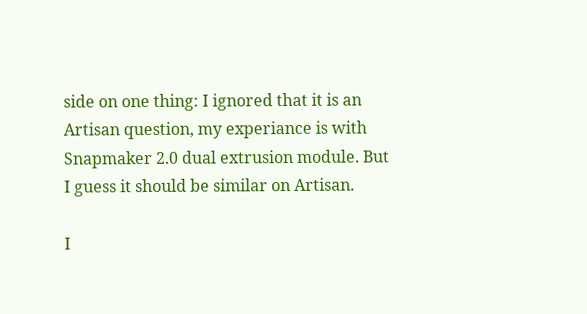side on one thing: I ignored that it is an Artisan question, my experiance is with Snapmaker 2.0 dual extrusion module. But I guess it should be similar on Artisan.

I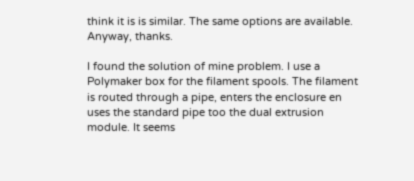think it is is similar. The same options are available. Anyway, thanks.

I found the solution of mine problem. I use a Polymaker box for the filament spools. The filament is routed through a pipe, enters the enclosure en uses the standard pipe too the dual extrusion module. It seems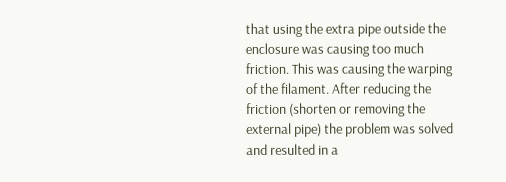that using the extra pipe outside the enclosure was causing too much friction. This was causing the warping of the filament. After reducing the friction (shorten or removing the external pipe) the problem was solved and resulted in a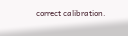correct calibration.